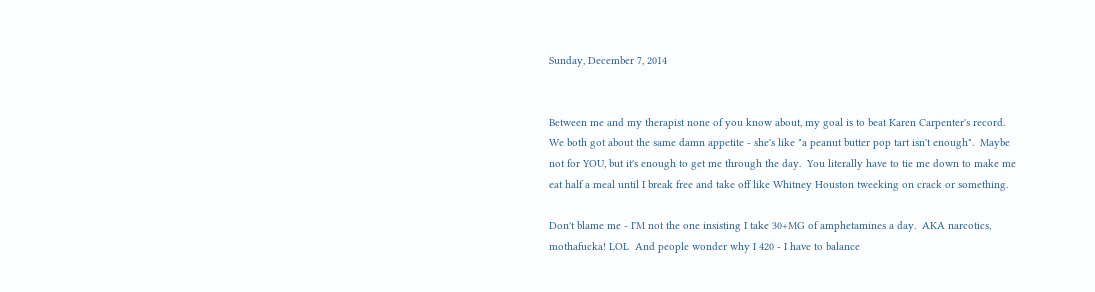Sunday, December 7, 2014


Between me and my therapist none of you know about, my goal is to beat Karen Carpenter's record.  We both got about the same damn appetite - she's like "a peanut butter pop tart isn't enough".  Maybe not for YOU, but it's enough to get me through the day.  You literally have to tie me down to make me eat half a meal until I break free and take off like Whitney Houston tweeking on crack or something.

Don't blame me - I'M not the one insisting I take 30+MG of amphetamines a day.  AKA narcotics, mothafucka! LOL  And people wonder why I 420 - I have to balance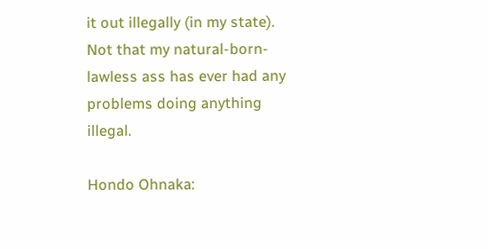it out illegally (in my state).  Not that my natural-born-lawless ass has ever had any problems doing anything illegal.

Hondo Ohnaka: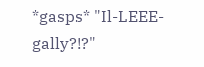*gasps* "Il-LEEE-gally?!?"